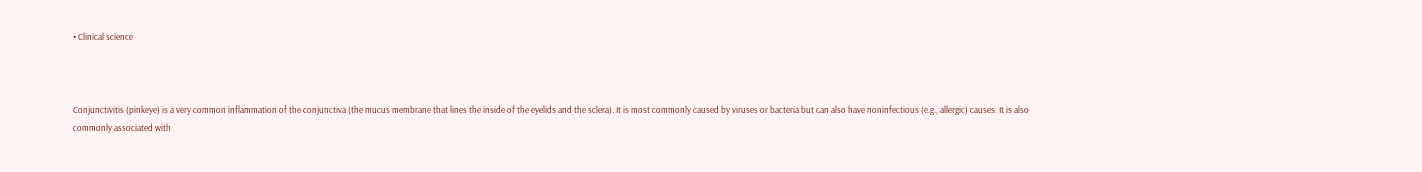• Clinical science



Conjunctivitis (pinkeye) is a very common inflammation of the conjunctiva (the mucus membrane that lines the inside of the eyelids and the sclera). It is most commonly caused by viruses or bacteria but can also have noninfectious (e.g., allergic) causes. It is also commonly associated with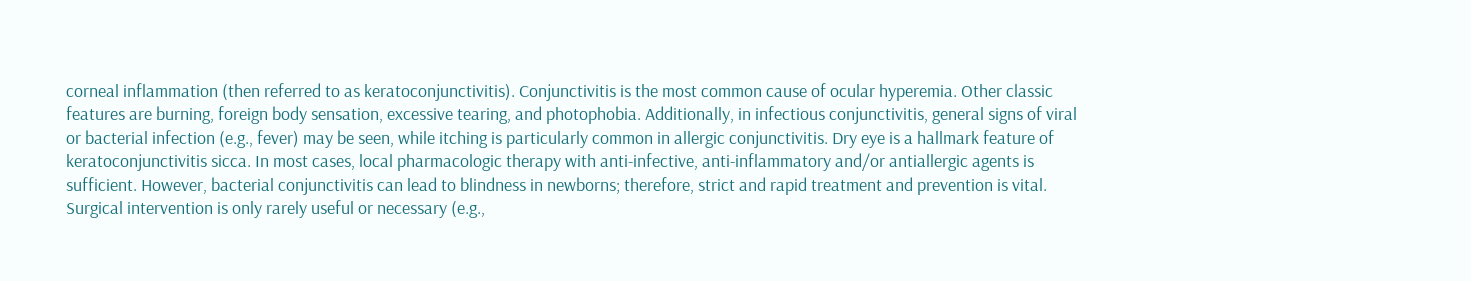corneal inflammation (then referred to as keratoconjunctivitis). Conjunctivitis is the most common cause of ocular hyperemia. Other classic features are burning, foreign body sensation, excessive tearing, and photophobia. Additionally, in infectious conjunctivitis, general signs of viral or bacterial infection (e.g., fever) may be seen, while itching is particularly common in allergic conjunctivitis. Dry eye is a hallmark feature of keratoconjunctivitis sicca. In most cases, local pharmacologic therapy with anti-infective, anti-inflammatory and/or antiallergic agents is sufficient. However, bacterial conjunctivitis can lead to blindness in newborns; therefore, strict and rapid treatment and prevention is vital. Surgical intervention is only rarely useful or necessary (e.g.,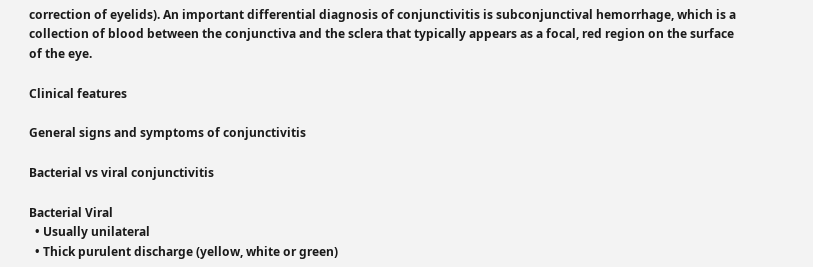correction of eyelids). An important differential diagnosis of conjunctivitis is subconjunctival hemorrhage, which is a collection of blood between the conjunctiva and the sclera that typically appears as a focal, red region on the surface of the eye.

Clinical features

General signs and symptoms of conjunctivitis

Bacterial vs viral conjunctivitis

Bacterial Viral
  • Usually unilateral
  • Thick purulent discharge (yellow, white or green)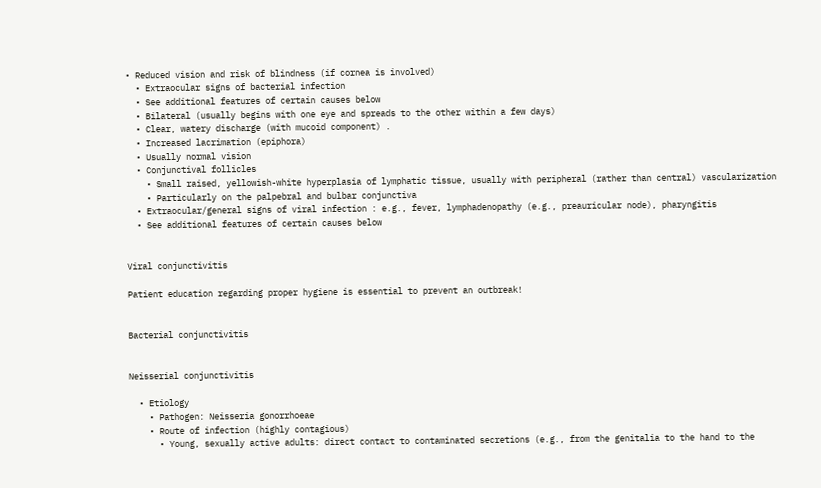• Reduced vision and risk of blindness (if cornea is involved)
  • Extraocular signs of bacterial infection
  • See additional features of certain causes below
  • Bilateral (usually begins with one eye and spreads to the other within a few days)
  • Clear, watery discharge (with mucoid component) .
  • Increased lacrimation (epiphora)
  • Usually normal vision
  • Conjunctival follicles
    • Small raised, yellowish-white hyperplasia of lymphatic tissue, usually with peripheral (rather than central) vascularization
    • Particularly on the palpebral and bulbar conjunctiva
  • Extraocular/general signs of viral infection : e.g., fever, lymphadenopathy (e.g., preauricular node), pharyngitis
  • See additional features of certain causes below


Viral conjunctivitis

Patient education regarding proper hygiene is essential to prevent an outbreak!


Bacterial conjunctivitis


Neisserial conjunctivitis

  • Etiology
    • Pathogen: Neisseria gonorrhoeae
    • Route of infection (highly contagious)
      • Young, sexually active adults: direct contact to contaminated secretions (e.g., from the genitalia to the hand to the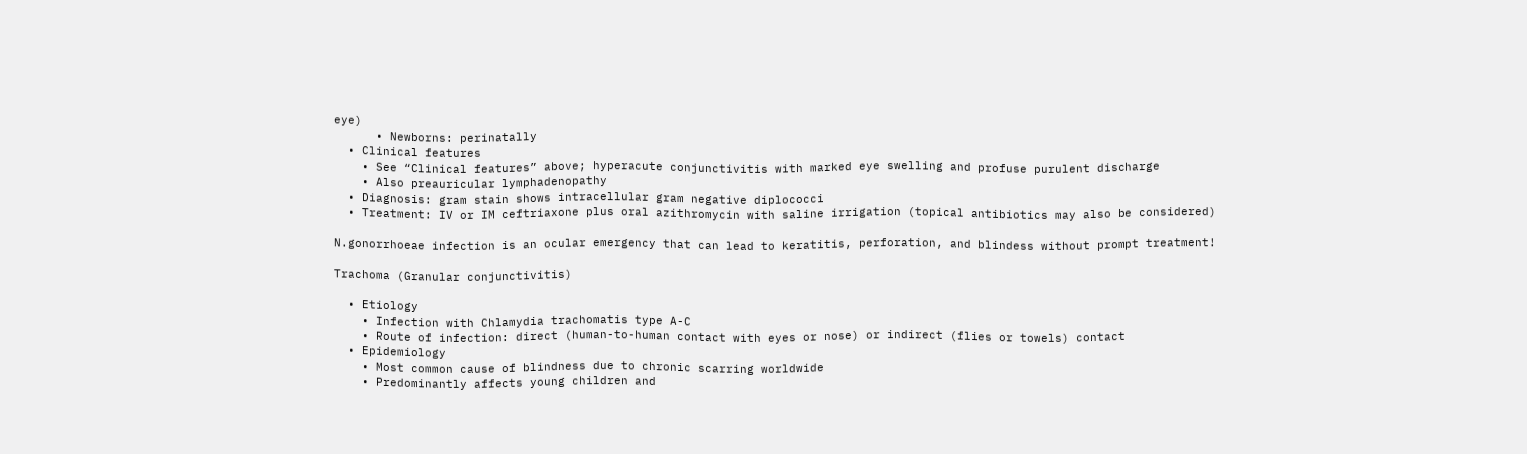eye)
      • Newborns: perinatally
  • Clinical features
    • See “Clinical features” above; hyperacute conjunctivitis with marked eye swelling and profuse purulent discharge
    • Also preauricular lymphadenopathy
  • Diagnosis: gram stain shows intracellular gram negative diplococci
  • Treatment: IV or IM ceftriaxone plus oral azithromycin with saline irrigation (topical antibiotics may also be considered)

N.gonorrhoeae infection is an ocular emergency that can lead to keratitis, perforation, and blindess without prompt treatment!

Trachoma (Granular conjunctivitis)

  • Etiology
    • Infection with Chlamydia trachomatis type A-C
    • Route of infection: direct (human-to-human contact with eyes or nose) or indirect (flies or towels) contact
  • Epidemiology
    • Most common cause of blindness due to chronic scarring worldwide
    • Predominantly affects young children and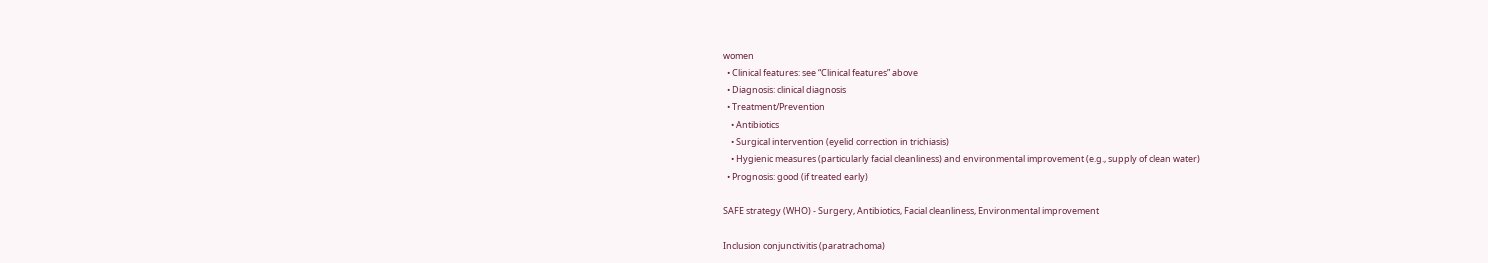women
  • Clinical features: see “Clinical features” above
  • Diagnosis: clinical diagnosis
  • Treatment/Prevention
    • Antibiotics
    • Surgical intervention (eyelid correction in trichiasis)
    • Hygienic measures (particularly facial cleanliness) and environmental improvement (e.g., supply of clean water)
  • Prognosis: good (if treated early)

SAFE strategy (WHO) - Surgery, Antibiotics, Facial cleanliness, Environmental improvement

Inclusion conjunctivitis (paratrachoma)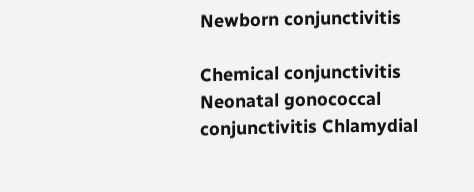Newborn conjunctivitis

Chemical conjunctivitis Neonatal gonococcal conjunctivitis Chlamydial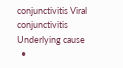conjunctivitis Viral conjunctivitis
Underlying cause
  •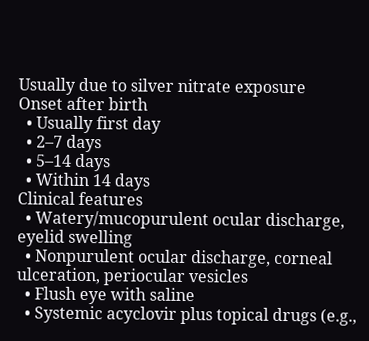Usually due to silver nitrate exposure
Onset after birth
  • Usually first day
  • 2–7 days
  • 5–14 days
  • Within 14 days
Clinical features
  • Watery/mucopurulent ocular discharge, eyelid swelling
  • Nonpurulent ocular discharge, corneal ulceration, periocular vesicles
  • Flush eye with saline
  • Systemic acyclovir plus topical drugs (e.g.,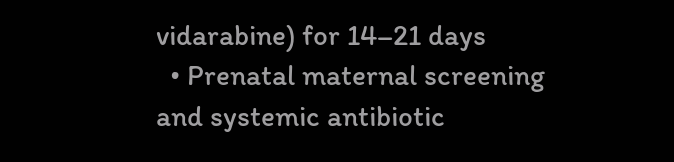vidarabine) for 14–21 days
  • Prenatal maternal screening and systemic antibiotic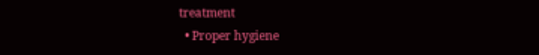treatment
  • Proper hygiene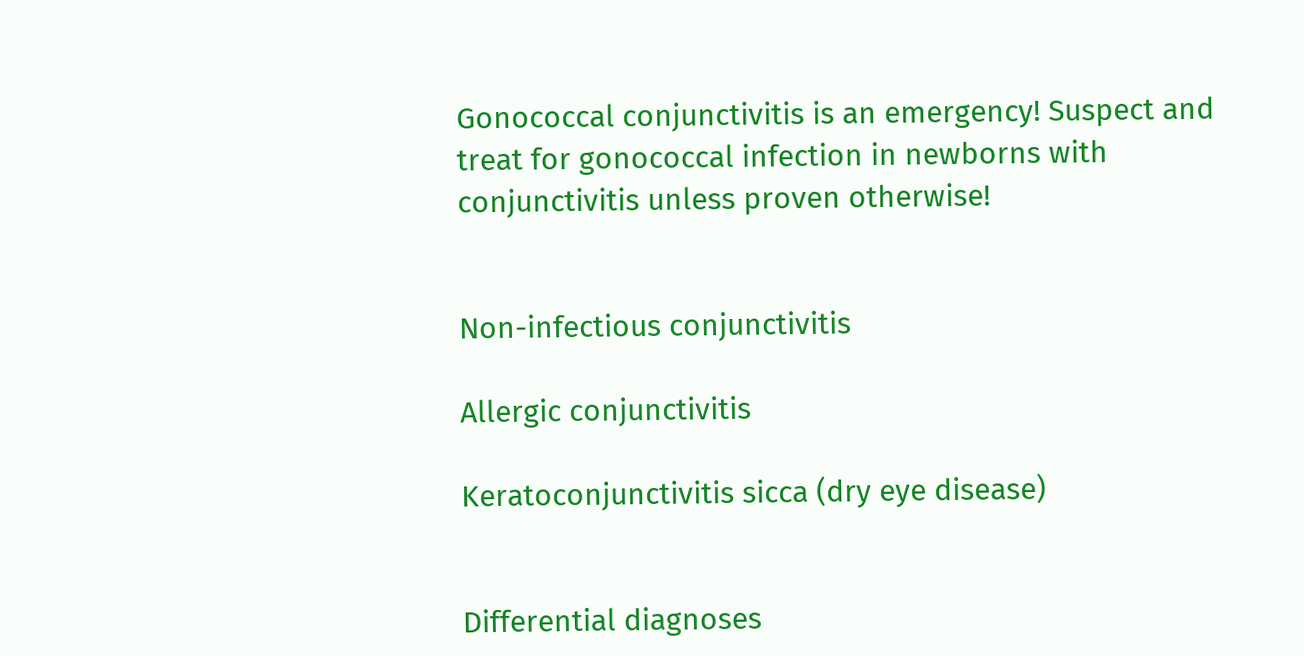Gonococcal conjunctivitis is an emergency! Suspect and treat for gonococcal infection in newborns with conjunctivitis unless proven otherwise!


Non-infectious conjunctivitis

Allergic conjunctivitis

Keratoconjunctivitis sicca (dry eye disease)


Differential diagnoses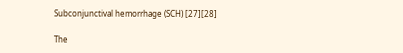Subconjunctival hemorrhage (SCH) [27][28]

The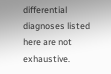differential diagnoses listed here are not exhaustive.